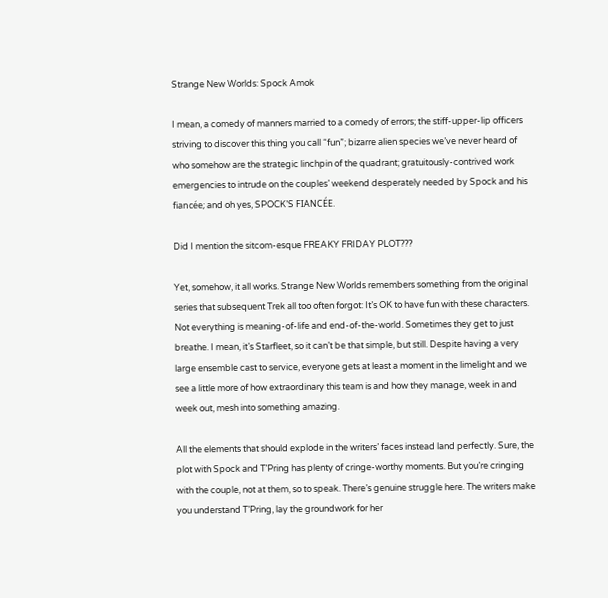Strange New Worlds: Spock Amok

I mean, a comedy of manners married to a comedy of errors; the stiff-upper-lip officers striving to discover this thing you call “fun”; bizarre alien species we’ve never heard of who somehow are the strategic linchpin of the quadrant; gratuitously-contrived work emergencies to intrude on the couples’ weekend desperately needed by Spock and his fiancée; and oh yes, SPOCK’S FIANCÉE.

Did I mention the sitcom-esque FREAKY FRIDAY PLOT???

Yet, somehow, it all works. Strange New Worlds remembers something from the original series that subsequent Trek all too often forgot: It’s OK to have fun with these characters. Not everything is meaning-of-life and end-of-the-world. Sometimes they get to just breathe. I mean, it’s Starfleet, so it can’t be that simple, but still. Despite having a very large ensemble cast to service, everyone gets at least a moment in the limelight and we see a little more of how extraordinary this team is and how they manage, week in and week out, mesh into something amazing.

All the elements that should explode in the writers’ faces instead land perfectly. Sure, the plot with Spock and T’Pring has plenty of cringe-worthy moments. But you’re cringing with the couple, not at them, so to speak. There’s genuine struggle here. The writers make you understand T’Pring, lay the groundwork for her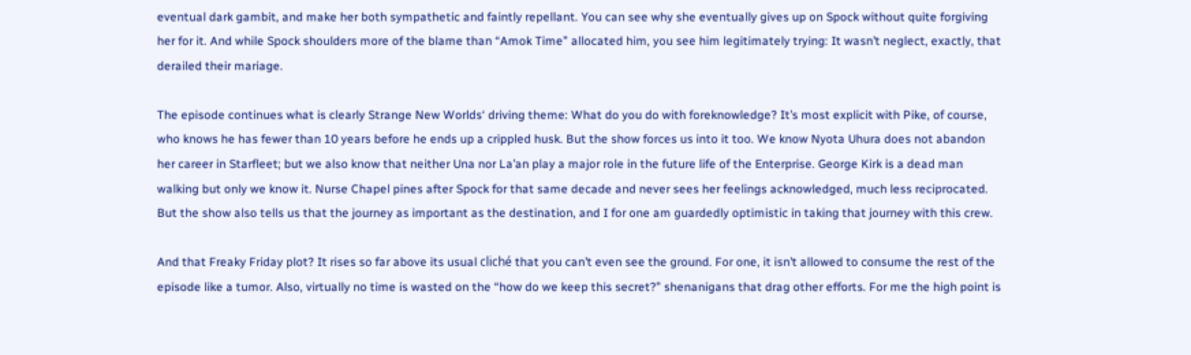eventual dark gambit, and make her both sympathetic and faintly repellant. You can see why she eventually gives up on Spock without quite forgiving her for it. And while Spock shoulders more of the blame than “Amok Time” allocated him, you see him legitimately trying: It wasn’t neglect, exactly, that derailed their mariage.

The episode continues what is clearly Strange New Worlds‘ driving theme: What do you do with foreknowledge? It’s most explicit with Pike, of course, who knows he has fewer than 10 years before he ends up a crippled husk. But the show forces us into it too. We know Nyota Uhura does not abandon her career in Starfleet; but we also know that neither Una nor La’an play a major role in the future life of the Enterprise. George Kirk is a dead man walking but only we know it. Nurse Chapel pines after Spock for that same decade and never sees her feelings acknowledged, much less reciprocated. But the show also tells us that the journey as important as the destination, and I for one am guardedly optimistic in taking that journey with this crew.

And that Freaky Friday plot? It rises so far above its usual cliché that you can’t even see the ground. For one, it isn’t allowed to consume the rest of the episode like a tumor. Also, virtually no time is wasted on the “how do we keep this secret?” shenanigans that drag other efforts. For me the high point is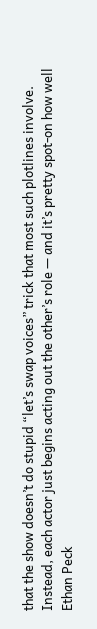that the show doesn’t do stupid “let’s swap voices” trick that most such plotlines involve. Instead, each actor just begins acting out the other’s role — and it’s pretty spot-on how well Ethan Peck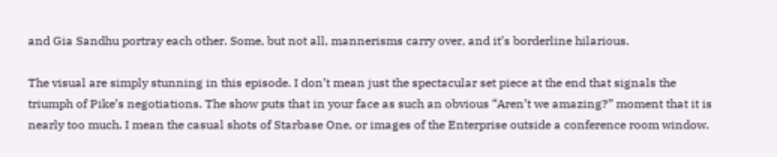and Gia Sandhu portray each other. Some, but not all, mannerisms carry over, and it’s borderline hilarious.

The visual are simply stunning in this episode. I don’t mean just the spectacular set piece at the end that signals the triumph of Pike’s negotiations. The show puts that in your face as such an obvious “Aren’t we amazing?” moment that it is nearly too much. I mean the casual shots of Starbase One, or images of the Enterprise outside a conference room window.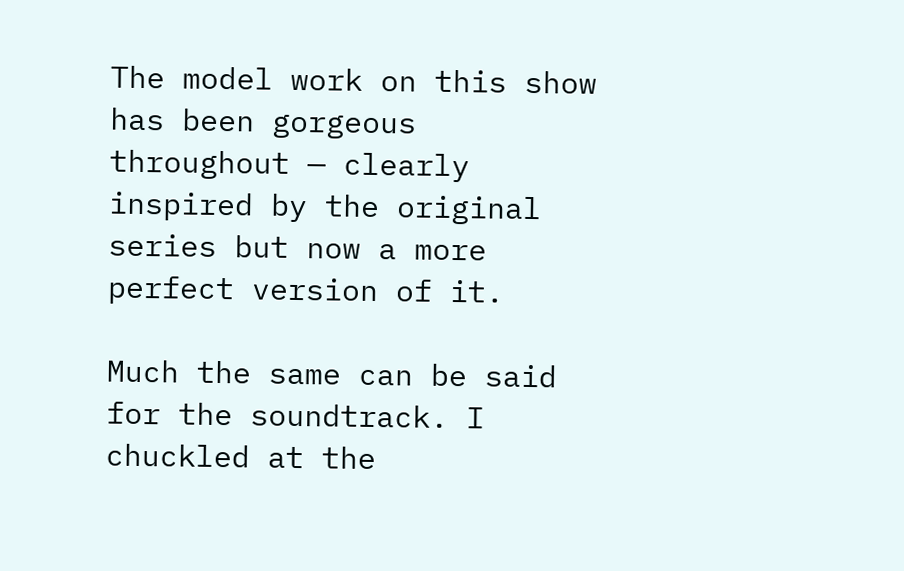The model work on this show has been gorgeous throughout — clearly inspired by the original series but now a more perfect version of it.

Much the same can be said for the soundtrack. I chuckled at the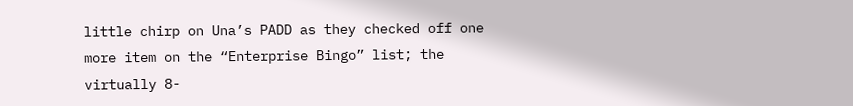little chirp on Una’s PADD as they checked off one more item on the “Enterprise Bingo” list; the virtually 8-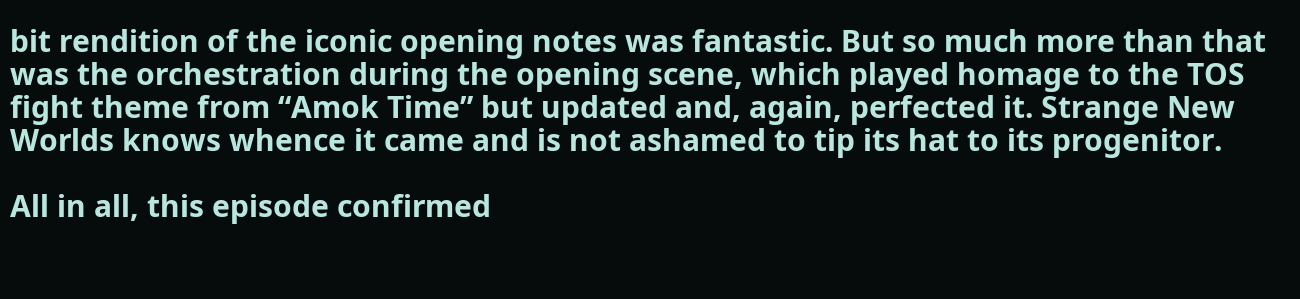bit rendition of the iconic opening notes was fantastic. But so much more than that was the orchestration during the opening scene, which played homage to the TOS fight theme from “Amok Time” but updated and, again, perfected it. Strange New Worlds knows whence it came and is not ashamed to tip its hat to its progenitor.

All in all, this episode confirmed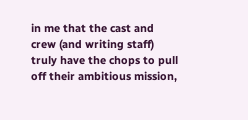in me that the cast and crew (and writing staff) truly have the chops to pull off their ambitious mission,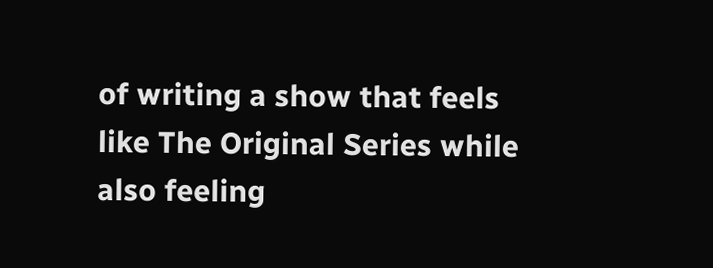of writing a show that feels like The Original Series while also feeling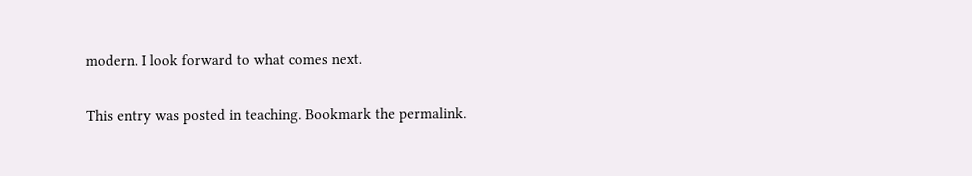modern. I look forward to what comes next.

This entry was posted in teaching. Bookmark the permalink.